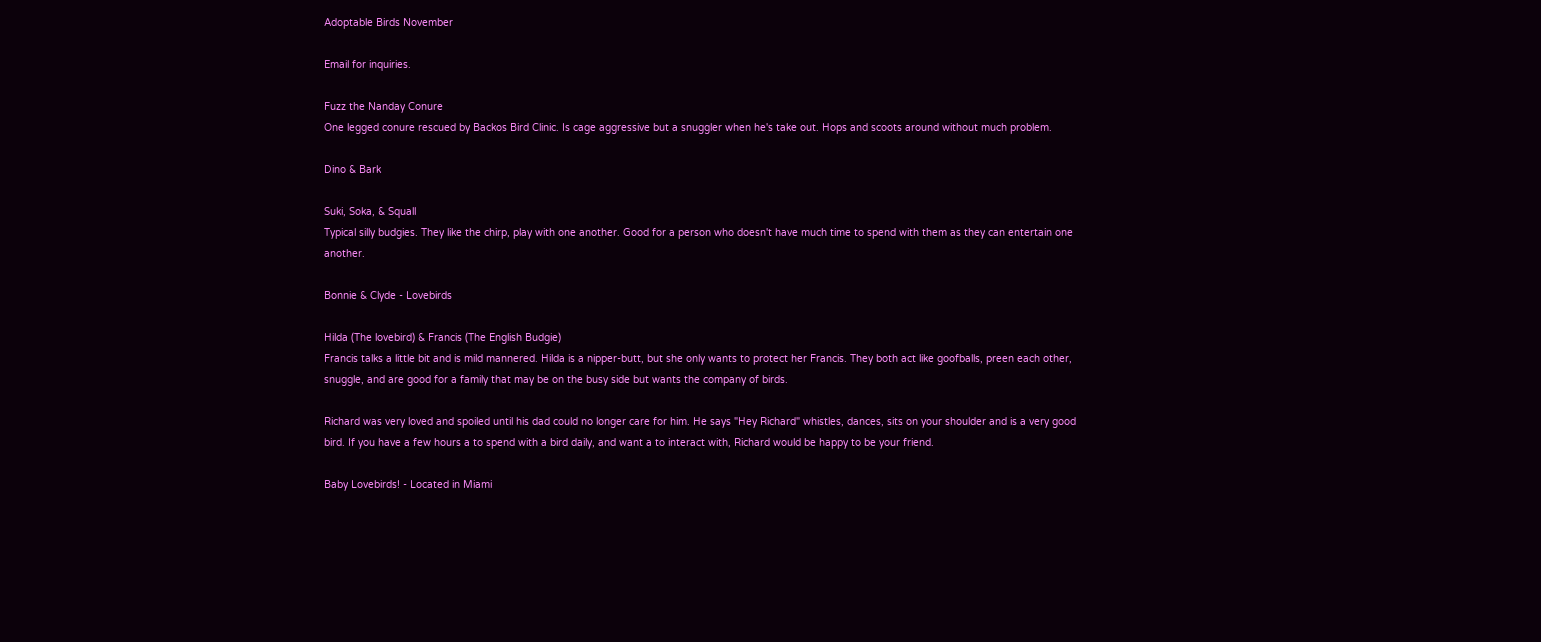Adoptable Birds November

Email for inquiries.

Fuzz the Nanday Conure
One legged conure rescued by Backos Bird Clinic. Is cage aggressive but a snuggler when he's take out. Hops and scoots around without much problem.

Dino & Bark

Suki, Soka, & Squall
Typical silly budgies. They like the chirp, play with one another. Good for a person who doesn't have much time to spend with them as they can entertain one another.

Bonnie & Clyde - Lovebirds

Hilda (The lovebird) & Francis (The English Budgie)
Francis talks a little bit and is mild mannered. Hilda is a nipper-butt, but she only wants to protect her Francis. They both act like goofballs, preen each other, snuggle, and are good for a family that may be on the busy side but wants the company of birds.

Richard was very loved and spoiled until his dad could no longer care for him. He says "Hey Richard" whistles, dances, sits on your shoulder and is a very good bird. If you have a few hours a to spend with a bird daily, and want a to interact with, Richard would be happy to be your friend.

Baby Lovebirds! - Located in Miami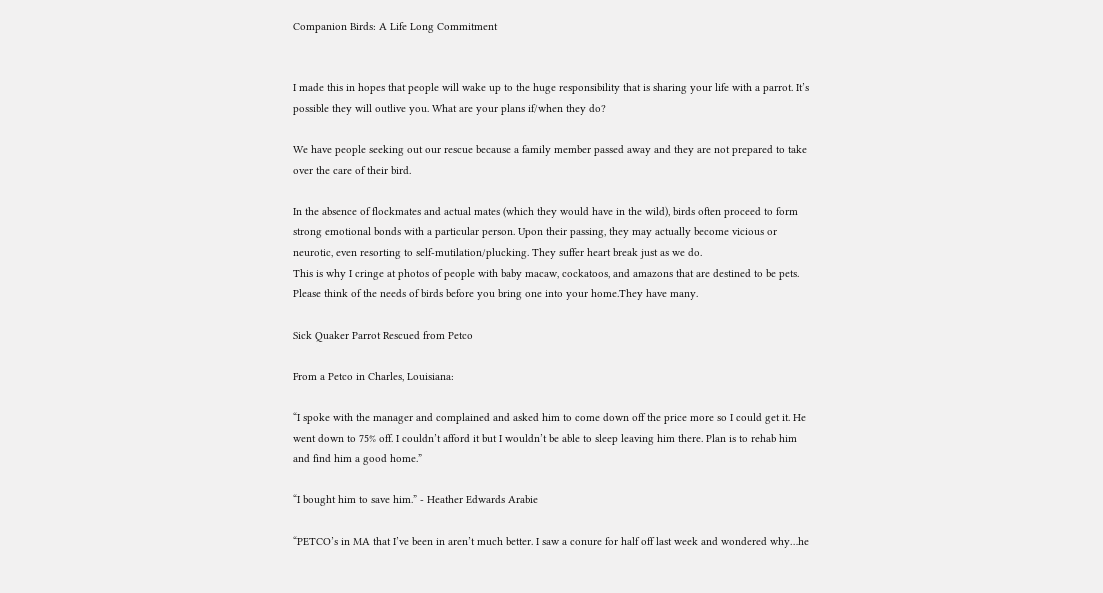Companion Birds: A Life Long Commitment


I made this in hopes that people will wake up to the huge responsibility that is sharing your life with a parrot. It’s possible they will outlive you. What are your plans if/when they do?

We have people seeking out our rescue because a family member passed away and they are not prepared to take over the care of their bird.

In the absence of flockmates and actual mates (which they would have in the wild), birds often proceed to form strong emotional bonds with a particular person. Upon their passing, they may actually become vicious or neurotic, even resorting to self-mutilation/plucking. They suffer heart break just as we do.
This is why I cringe at photos of people with baby macaw, cockatoos, and amazons that are destined to be pets.
Please think of the needs of birds before you bring one into your home.They have many.

Sick Quaker Parrot Rescued from Petco

From a Petco in Charles, Louisiana:

“I spoke with the manager and complained and asked him to come down off the price more so I could get it. He went down to 75% off. I couldn’t afford it but I wouldn’t be able to sleep leaving him there. Plan is to rehab him and find him a good home.”

“I bought him to save him.” - Heather Edwards Arabie

“PETCO’s in MA that I’ve been in aren’t much better. I saw a conure for half off last week and wondered why…he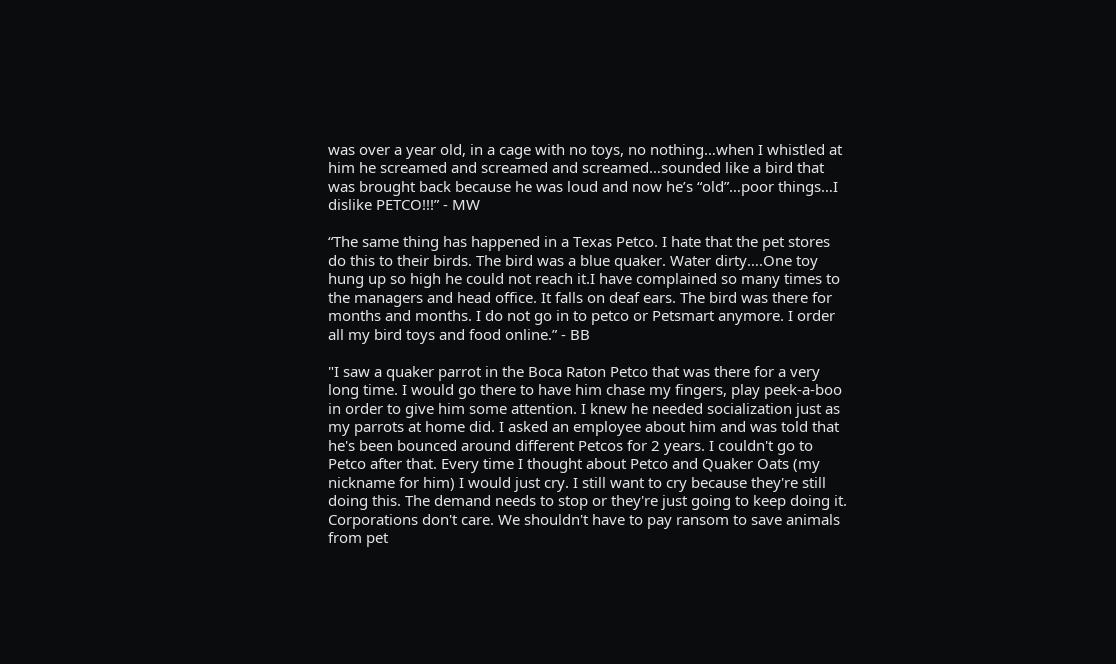was over a year old, in a cage with no toys, no nothing…when I whistled at him he screamed and screamed and screamed…sounded like a bird that was brought back because he was loud and now he’s “old”…poor things…I dislike PETCO!!!” - MW

“The same thing has happened in a Texas Petco. I hate that the pet stores do this to their birds. The bird was a blue quaker. Water dirty….One toy hung up so high he could not reach it.I have complained so many times to the managers and head office. It falls on deaf ears. The bird was there for months and months. I do not go in to petco or Petsmart anymore. I order all my bird toys and food online.” - BB

"I saw a quaker parrot in the Boca Raton Petco that was there for a very long time. I would go there to have him chase my fingers, play peek-a-boo in order to give him some attention. I knew he needed socialization just as my parrots at home did. I asked an employee about him and was told that he's been bounced around different Petcos for 2 years. I couldn't go to Petco after that. Every time I thought about Petco and Quaker Oats (my nickname for him) I would just cry. I still want to cry because they're still doing this. The demand needs to stop or they're just going to keep doing it. Corporations don't care. We shouldn't have to pay ransom to save animals from pet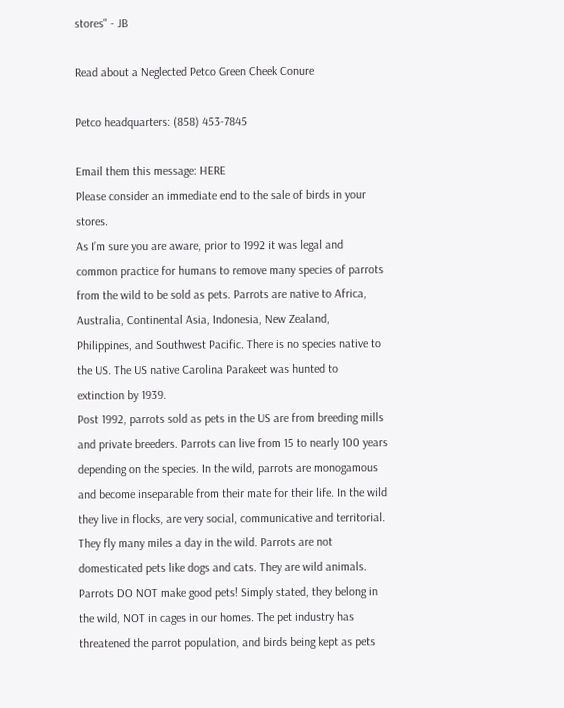stores" - JB

Read about a Neglected Petco Green Cheek Conure

Petco headquarters: (858) 453-7845

Email them this message: HERE
Please consider an immediate end to the sale of birds in your stores.
As I’m sure you are aware, prior to 1992 it was legal and common practice for humans to remove many species of parrots from the wild to be sold as pets. Parrots are native to Africa, Australia, Continental Asia, Indonesia, New Zealand, Philippines, and Southwest Pacific. There is no species native to the US. The US native Carolina Parakeet was hunted to extinction by 1939.
Post 1992, parrots sold as pets in the US are from breeding mills and private breeders. Parrots can live from 15 to nearly 100 years depending on the species. In the wild, parrots are monogamous and become inseparable from their mate for their life. In the wild they live in flocks, are very social, communicative and territorial. They fly many miles a day in the wild. Parrots are not domesticated pets like dogs and cats. They are wild animals. Parrots DO NOT make good pets! Simply stated, they belong in the wild, NOT in cages in our homes. The pet industry has threatened the parrot population, and birds being kept as pets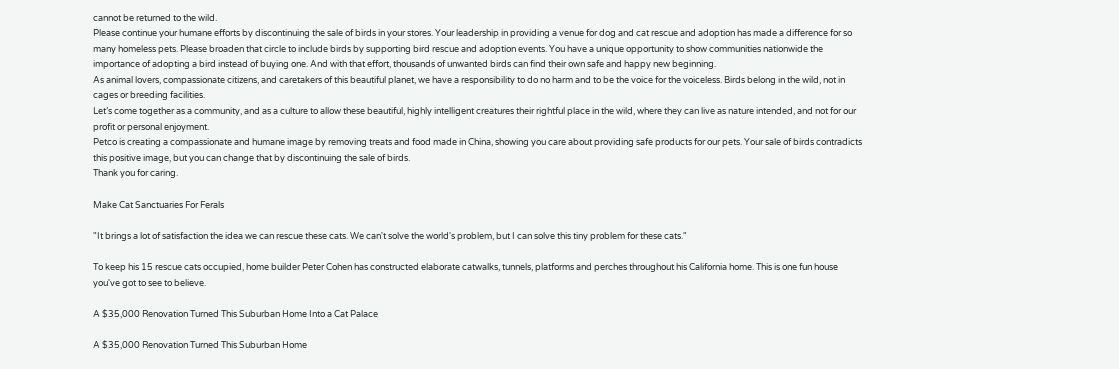cannot be returned to the wild.
Please continue your humane efforts by discontinuing the sale of birds in your stores. Your leadership in providing a venue for dog and cat rescue and adoption has made a difference for so many homeless pets. Please broaden that circle to include birds by supporting bird rescue and adoption events. You have a unique opportunity to show communities nationwide the importance of adopting a bird instead of buying one. And with that effort, thousands of unwanted birds can find their own safe and happy new beginning.
As animal lovers, compassionate citizens, and caretakers of this beautiful planet, we have a responsibility to do no harm and to be the voice for the voiceless. Birds belong in the wild, not in cages or breeding facilities.
Let’s come together as a community, and as a culture to allow these beautiful, highly intelligent creatures their rightful place in the wild, where they can live as nature intended, and not for our profit or personal enjoyment.
Petco is creating a compassionate and humane image by removing treats and food made in China, showing you care about providing safe products for our pets. Your sale of birds contradicts this positive image, but you can change that by discontinuing the sale of birds.
Thank you for caring.

Make Cat Sanctuaries For Ferals

"It brings a lot of satisfaction the idea we can rescue these cats. We can't solve the world's problem, but I can solve this tiny problem for these cats."

To keep his 15 rescue cats occupied, home builder Peter Cohen has constructed elaborate catwalks, tunnels, platforms and perches throughout his California home. This is one fun house you've got to see to believe.

A $35,000 Renovation Turned This Suburban Home Into a Cat Palace

A $35,000 Renovation Turned This Suburban Home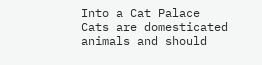Into a Cat Palace
Cats are domesticated animals and should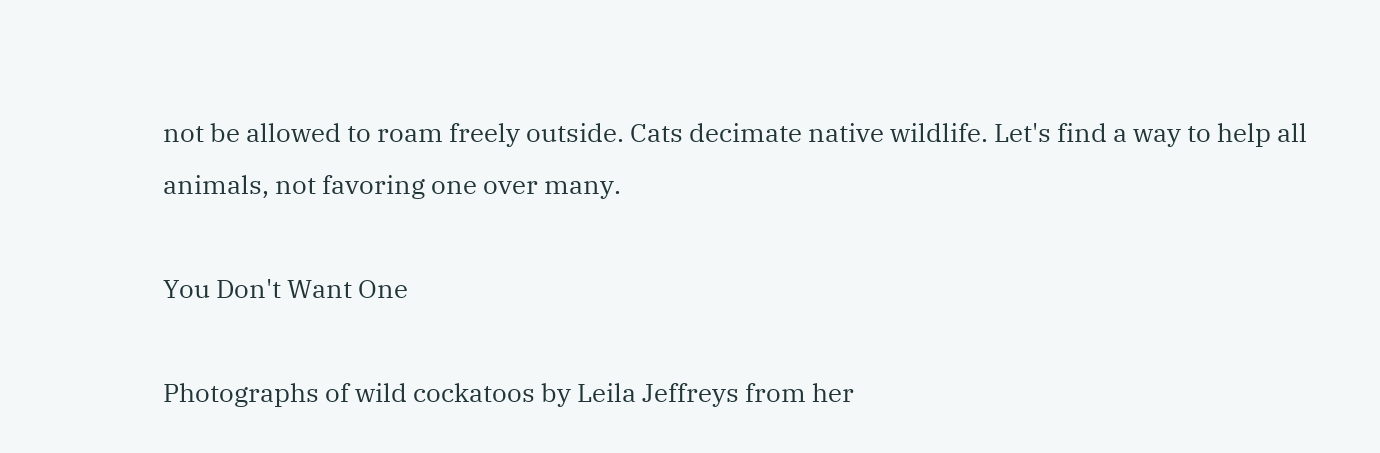not be allowed to roam freely outside. Cats decimate native wildlife. Let's find a way to help all animals, not favoring one over many.

You Don't Want One

Photographs of wild cockatoos by Leila Jeffreys from her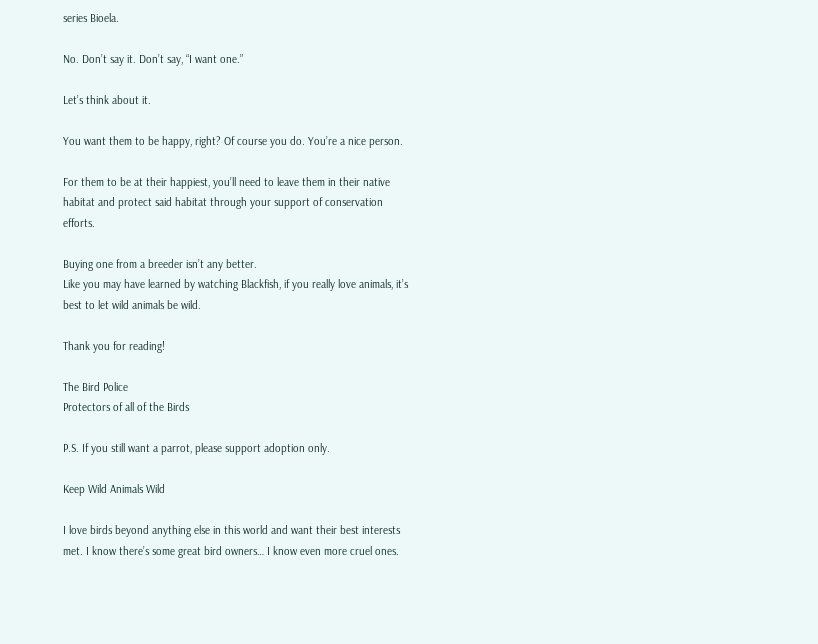series Bioela.

No. Don’t say it. Don’t say, “I want one.”

Let’s think about it.

You want them to be happy, right? Of course you do. You’re a nice person.

For them to be at their happiest, you’ll need to leave them in their native habitat and protect said habitat through your support of conservation efforts.

Buying one from a breeder isn’t any better.
Like you may have learned by watching Blackfish, if you really love animals, it’s best to let wild animals be wild.

Thank you for reading!

The Bird Police
Protectors of all of the Birds

P.S. If you still want a parrot, please support adoption only.

Keep Wild Animals Wild

I love birds beyond anything else in this world and want their best interests met. I know there’s some great bird owners… I know even more cruel ones.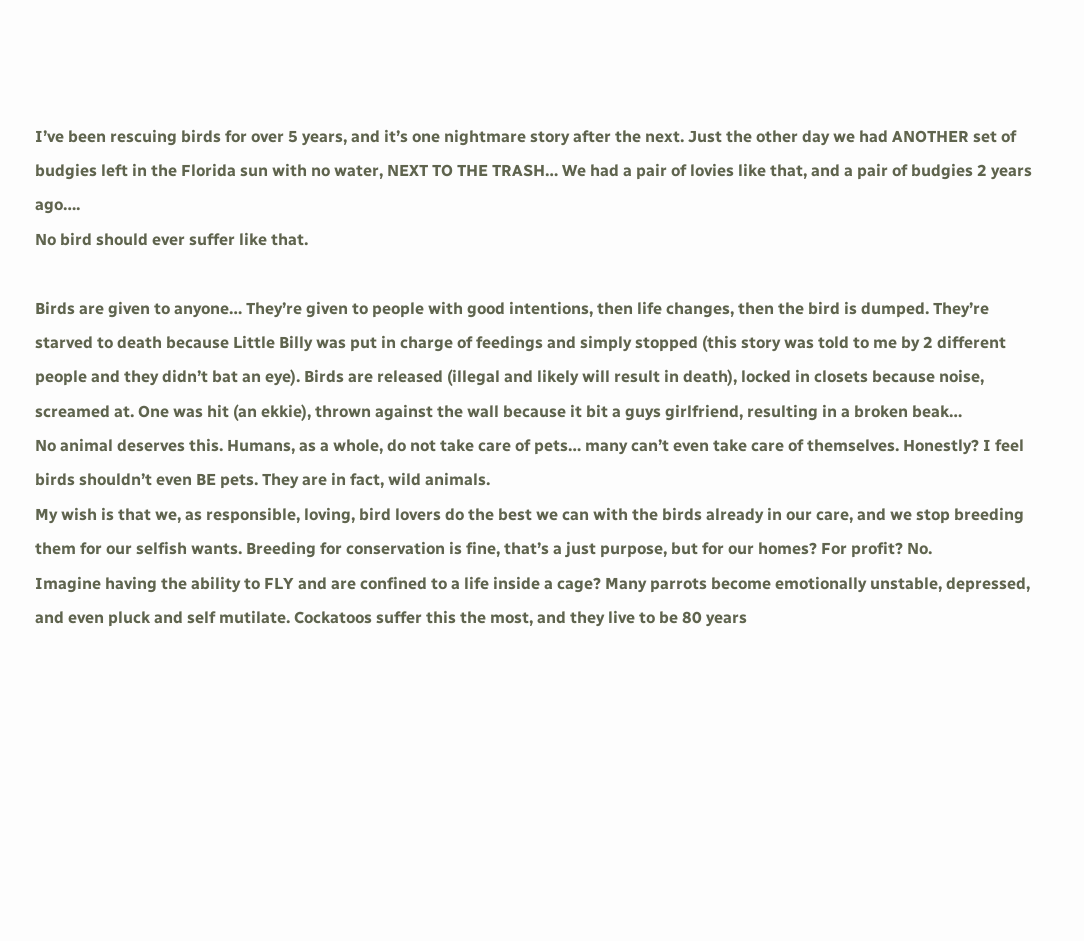I’ve been rescuing birds for over 5 years, and it’s one nightmare story after the next. Just the other day we had ANOTHER set of budgies left in the Florida sun with no water, NEXT TO THE TRASH… We had a pair of lovies like that, and a pair of budgies 2 years ago….
No bird should ever suffer like that.

Birds are given to anyone… They’re given to people with good intentions, then life changes, then the bird is dumped. They’re starved to death because Little Billy was put in charge of feedings and simply stopped (this story was told to me by 2 different people and they didn’t bat an eye). Birds are released (illegal and likely will result in death), locked in closets because noise, screamed at. One was hit (an ekkie), thrown against the wall because it bit a guys girlfriend, resulting in a broken beak…
No animal deserves this. Humans, as a whole, do not take care of pets… many can’t even take care of themselves. Honestly? I feel birds shouldn’t even BE pets. They are in fact, wild animals.
My wish is that we, as responsible, loving, bird lovers do the best we can with the birds already in our care, and we stop breeding them for our selfish wants. Breeding for conservation is fine, that’s a just purpose, but for our homes? For profit? No.
Imagine having the ability to FLY and are confined to a life inside a cage? Many parrots become emotionally unstable, depressed, and even pluck and self mutilate. Cockatoos suffer this the most, and they live to be 80 years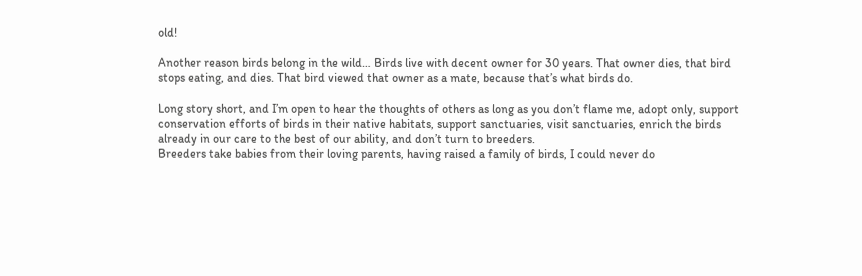old!

Another reason birds belong in the wild… Birds live with decent owner for 30 years. That owner dies, that bird stops eating, and dies. That bird viewed that owner as a mate, because that’s what birds do.

Long story short, and I’m open to hear the thoughts of others as long as you don’t flame me, adopt only, support conservation efforts of birds in their native habitats, support sanctuaries, visit sanctuaries, enrich the birds already in our care to the best of our ability, and don’t turn to breeders.
Breeders take babies from their loving parents, having raised a family of birds, I could never do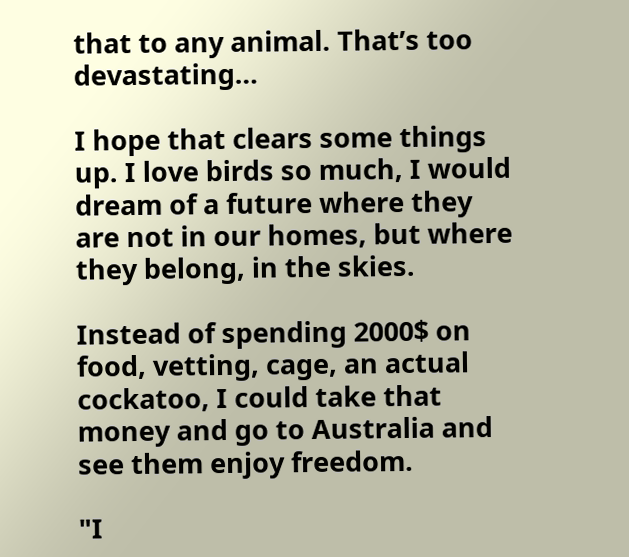that to any animal. That’s too devastating…

I hope that clears some things up. I love birds so much, I would dream of a future where they are not in our homes, but where they belong, in the skies.

Instead of spending 2000$ on food, vetting, cage, an actual cockatoo, I could take that money and go to Australia and see them enjoy freedom.

"I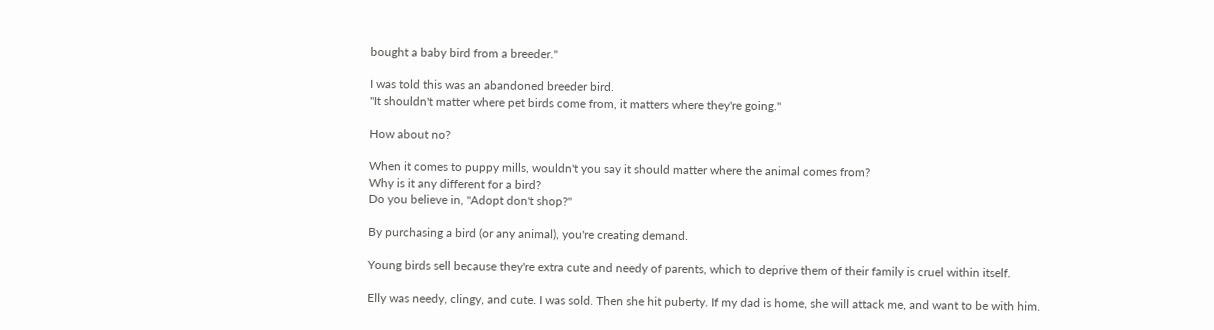bought a baby bird from a breeder."

I was told this was an abandoned breeder bird.
"It shouldn't matter where pet birds come from, it matters where they're going."

How about no?

When it comes to puppy mills, wouldn't you say it should matter where the animal comes from?
Why is it any different for a bird?
Do you believe in, "Adopt don't shop?"

By purchasing a bird (or any animal), you're creating demand.

Young birds sell because they're extra cute and needy of parents, which to deprive them of their family is cruel within itself.

Elly was needy, clingy, and cute. I was sold. Then she hit puberty. If my dad is home, she will attack me, and want to be with him.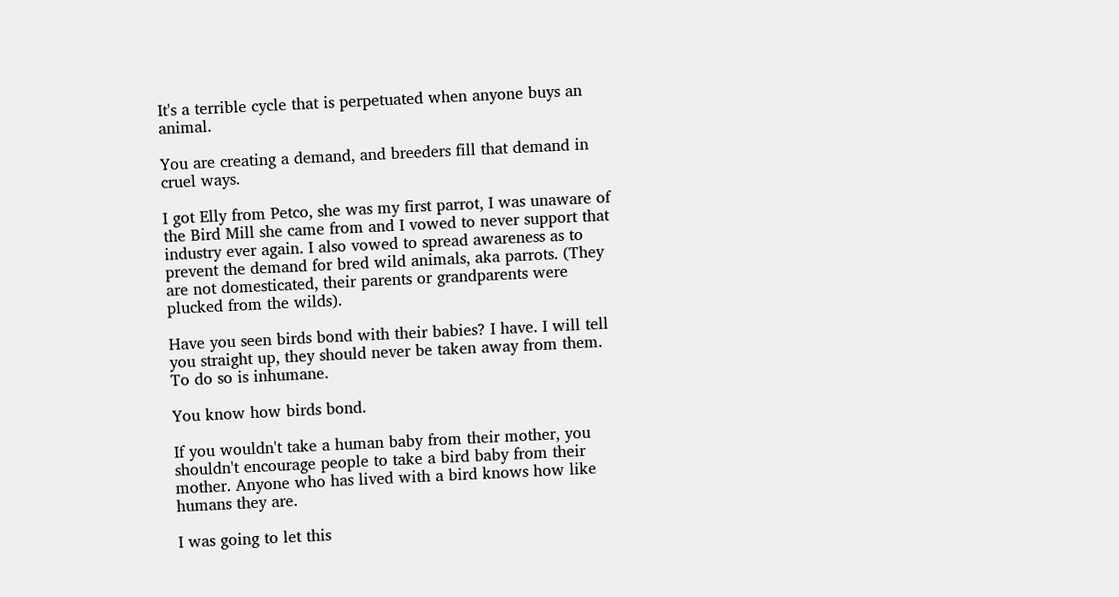It's a terrible cycle that is perpetuated when anyone buys an animal.

You are creating a demand, and breeders fill that demand in cruel ways.

I got Elly from Petco, she was my first parrot, I was unaware of the Bird Mill she came from and I vowed to never support that industry ever again. I also vowed to spread awareness as to prevent the demand for bred wild animals, aka parrots. (They are not domesticated, their parents or grandparents were plucked from the wilds).

Have you seen birds bond with their babies? I have. I will tell you straight up, they should never be taken away from them. To do so is inhumane.

You know how birds bond.

If you wouldn't take a human baby from their mother, you shouldn't encourage people to take a bird baby from their mother. Anyone who has lived with a bird knows how like humans they are.

I was going to let this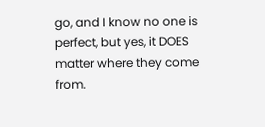go, and I know no one is perfect, but yes, it DOES matter where they come from.